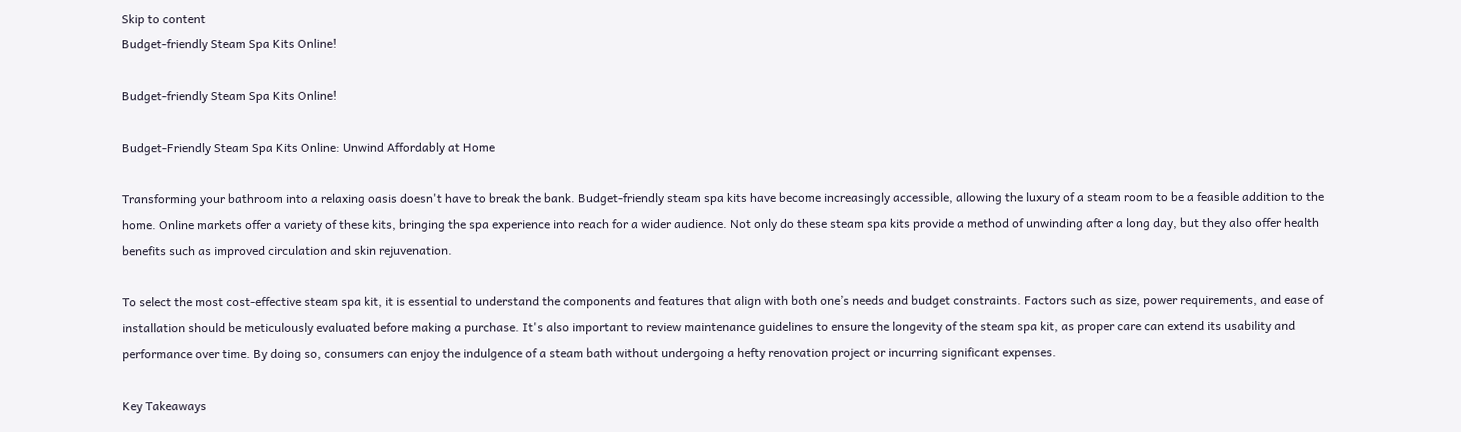Skip to content
Budget-friendly Steam Spa Kits Online!

Budget-friendly Steam Spa Kits Online!

Budget-Friendly Steam Spa Kits Online: Unwind Affordably at Home

Transforming your bathroom into a relaxing oasis doesn't have to break the bank. Budget-friendly steam spa kits have become increasingly accessible, allowing the luxury of a steam room to be a feasible addition to the home. Online markets offer a variety of these kits, bringing the spa experience into reach for a wider audience. Not only do these steam spa kits provide a method of unwinding after a long day, but they also offer health benefits such as improved circulation and skin rejuvenation.

To select the most cost-effective steam spa kit, it is essential to understand the components and features that align with both one’s needs and budget constraints. Factors such as size, power requirements, and ease of installation should be meticulously evaluated before making a purchase. It's also important to review maintenance guidelines to ensure the longevity of the steam spa kit, as proper care can extend its usability and performance over time. By doing so, consumers can enjoy the indulgence of a steam bath without undergoing a hefty renovation project or incurring significant expenses.

Key Takeaways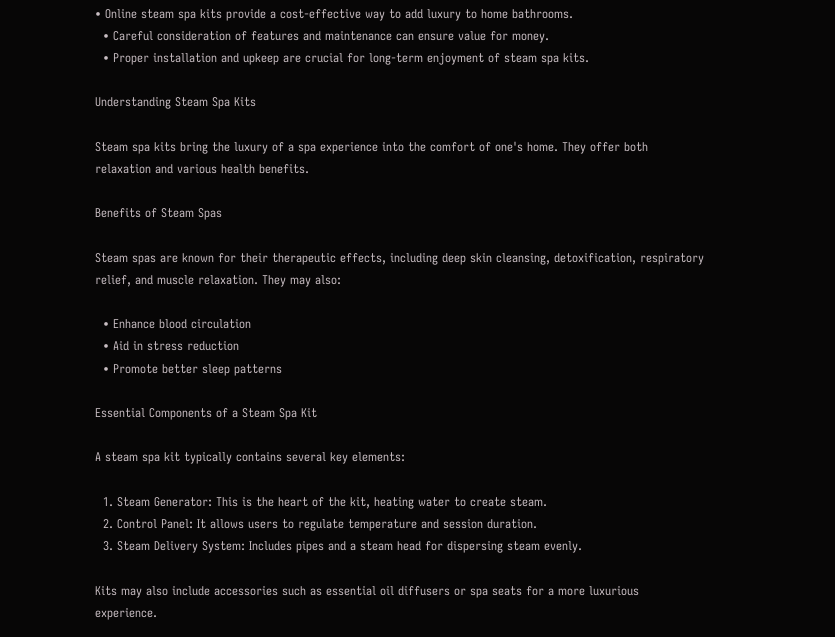• Online steam spa kits provide a cost-effective way to add luxury to home bathrooms.
  • Careful consideration of features and maintenance can ensure value for money.
  • Proper installation and upkeep are crucial for long-term enjoyment of steam spa kits.

Understanding Steam Spa Kits

Steam spa kits bring the luxury of a spa experience into the comfort of one's home. They offer both relaxation and various health benefits.

Benefits of Steam Spas

Steam spas are known for their therapeutic effects, including deep skin cleansing, detoxification, respiratory relief, and muscle relaxation. They may also:

  • Enhance blood circulation
  • Aid in stress reduction
  • Promote better sleep patterns

Essential Components of a Steam Spa Kit

A steam spa kit typically contains several key elements:

  1. Steam Generator: This is the heart of the kit, heating water to create steam.
  2. Control Panel: It allows users to regulate temperature and session duration.
  3. Steam Delivery System: Includes pipes and a steam head for dispersing steam evenly.

Kits may also include accessories such as essential oil diffusers or spa seats for a more luxurious experience.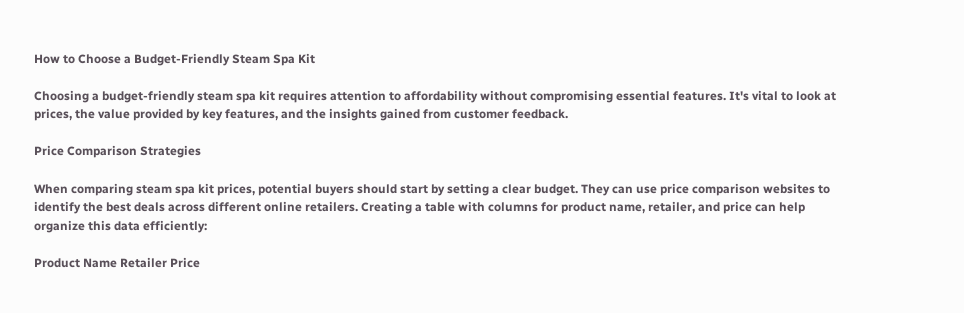How to Choose a Budget-Friendly Steam Spa Kit

Choosing a budget-friendly steam spa kit requires attention to affordability without compromising essential features. It's vital to look at prices, the value provided by key features, and the insights gained from customer feedback.

Price Comparison Strategies

When comparing steam spa kit prices, potential buyers should start by setting a clear budget. They can use price comparison websites to identify the best deals across different online retailers. Creating a table with columns for product name, retailer, and price can help organize this data efficiently:

Product Name Retailer Price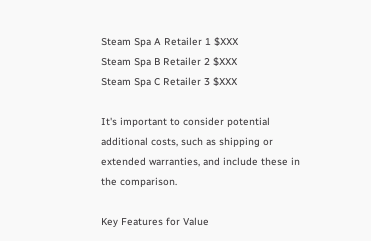Steam Spa A Retailer 1 $XXX
Steam Spa B Retailer 2 $XXX
Steam Spa C Retailer 3 $XXX

It's important to consider potential additional costs, such as shipping or extended warranties, and include these in the comparison.

Key Features for Value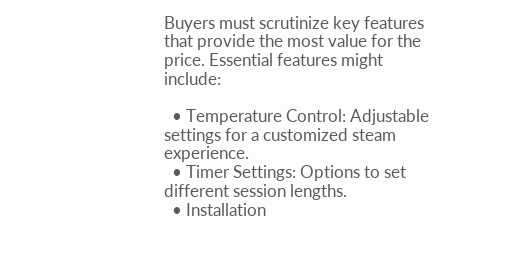Buyers must scrutinize key features that provide the most value for the price. Essential features might include:

  • Temperature Control: Adjustable settings for a customized steam experience.
  • Timer Settings: Options to set different session lengths.
  • Installation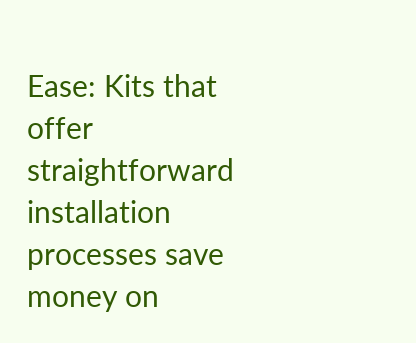Ease: Kits that offer straightforward installation processes save money on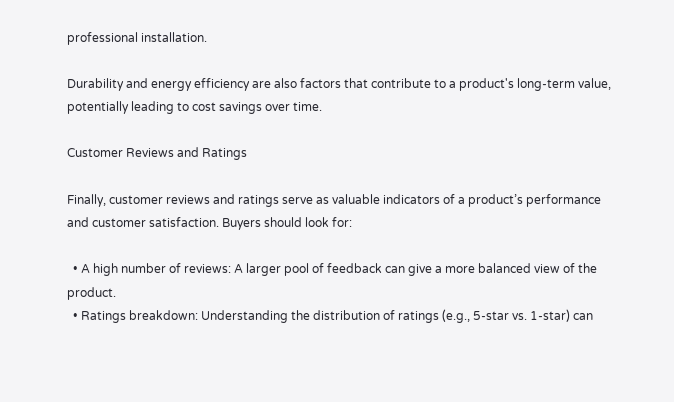professional installation.

Durability and energy efficiency are also factors that contribute to a product's long-term value, potentially leading to cost savings over time.

Customer Reviews and Ratings

Finally, customer reviews and ratings serve as valuable indicators of a product’s performance and customer satisfaction. Buyers should look for:

  • A high number of reviews: A larger pool of feedback can give a more balanced view of the product.
  • Ratings breakdown: Understanding the distribution of ratings (e.g., 5-star vs. 1-star) can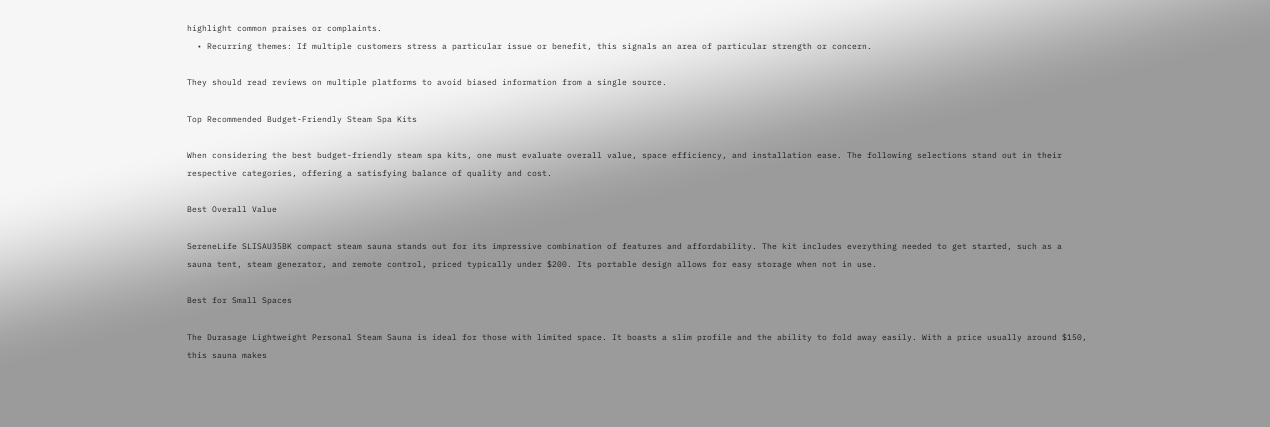highlight common praises or complaints.
  • Recurring themes: If multiple customers stress a particular issue or benefit, this signals an area of particular strength or concern.

They should read reviews on multiple platforms to avoid biased information from a single source.

Top Recommended Budget-Friendly Steam Spa Kits

When considering the best budget-friendly steam spa kits, one must evaluate overall value, space efficiency, and installation ease. The following selections stand out in their respective categories, offering a satisfying balance of quality and cost.

Best Overall Value

SereneLife SLISAU35BK compact steam sauna stands out for its impressive combination of features and affordability. The kit includes everything needed to get started, such as a sauna tent, steam generator, and remote control, priced typically under $200. Its portable design allows for easy storage when not in use.

Best for Small Spaces

The Durasage Lightweight Personal Steam Sauna is ideal for those with limited space. It boasts a slim profile and the ability to fold away easily. With a price usually around $150, this sauna makes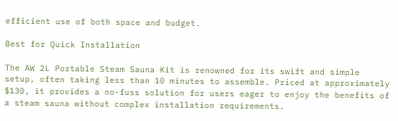efficient use of both space and budget.

Best for Quick Installation

The AW 2L Portable Steam Sauna Kit is renowned for its swift and simple setup, often taking less than 10 minutes to assemble. Priced at approximately $130, it provides a no-fuss solution for users eager to enjoy the benefits of a steam sauna without complex installation requirements.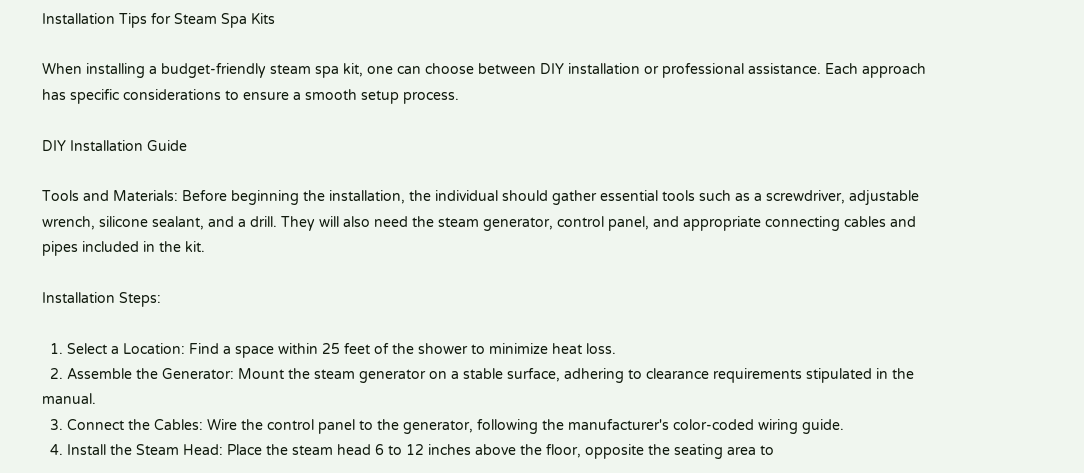Installation Tips for Steam Spa Kits

When installing a budget-friendly steam spa kit, one can choose between DIY installation or professional assistance. Each approach has specific considerations to ensure a smooth setup process.

DIY Installation Guide

Tools and Materials: Before beginning the installation, the individual should gather essential tools such as a screwdriver, adjustable wrench, silicone sealant, and a drill. They will also need the steam generator, control panel, and appropriate connecting cables and pipes included in the kit.

Installation Steps:

  1. Select a Location: Find a space within 25 feet of the shower to minimize heat loss.
  2. Assemble the Generator: Mount the steam generator on a stable surface, adhering to clearance requirements stipulated in the manual.
  3. Connect the Cables: Wire the control panel to the generator, following the manufacturer's color-coded wiring guide.
  4. Install the Steam Head: Place the steam head 6 to 12 inches above the floor, opposite the seating area to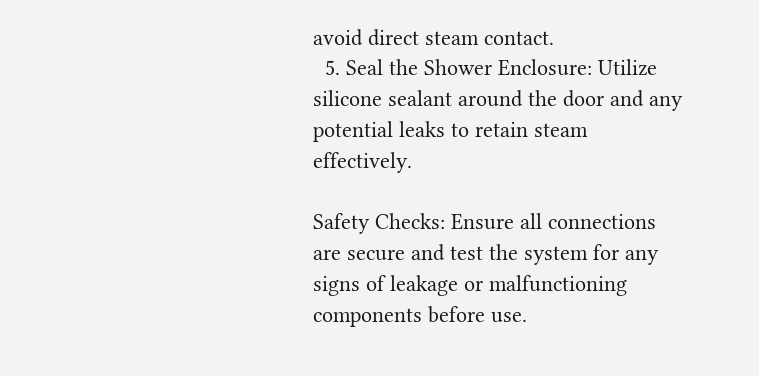avoid direct steam contact.
  5. Seal the Shower Enclosure: Utilize silicone sealant around the door and any potential leaks to retain steam effectively.

Safety Checks: Ensure all connections are secure and test the system for any signs of leakage or malfunctioning components before use.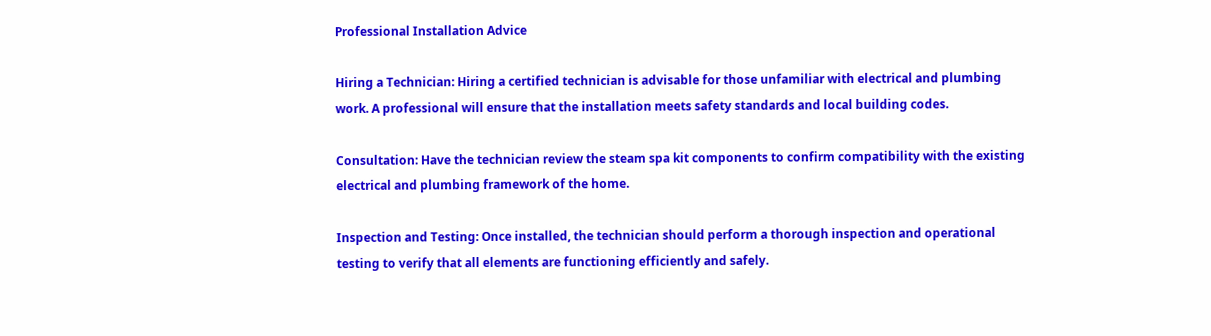Professional Installation Advice

Hiring a Technician: Hiring a certified technician is advisable for those unfamiliar with electrical and plumbing work. A professional will ensure that the installation meets safety standards and local building codes.

Consultation: Have the technician review the steam spa kit components to confirm compatibility with the existing electrical and plumbing framework of the home.

Inspection and Testing: Once installed, the technician should perform a thorough inspection and operational testing to verify that all elements are functioning efficiently and safely.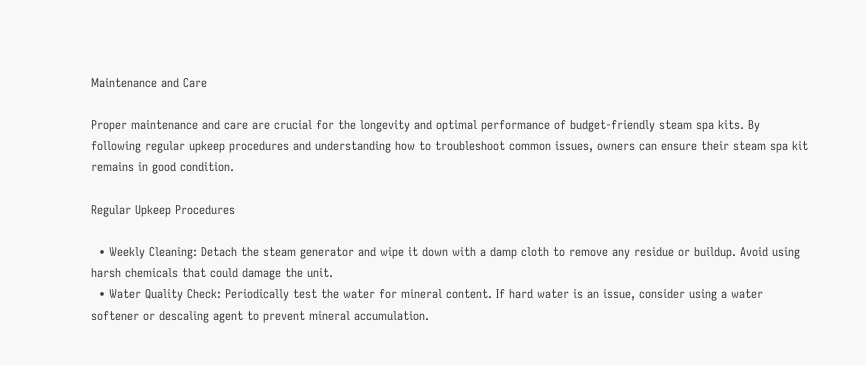Maintenance and Care

Proper maintenance and care are crucial for the longevity and optimal performance of budget-friendly steam spa kits. By following regular upkeep procedures and understanding how to troubleshoot common issues, owners can ensure their steam spa kit remains in good condition.

Regular Upkeep Procedures

  • Weekly Cleaning: Detach the steam generator and wipe it down with a damp cloth to remove any residue or buildup. Avoid using harsh chemicals that could damage the unit.
  • Water Quality Check: Periodically test the water for mineral content. If hard water is an issue, consider using a water softener or descaling agent to prevent mineral accumulation.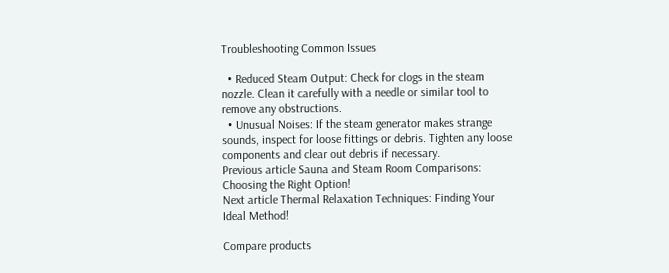Troubleshooting Common Issues

  • Reduced Steam Output: Check for clogs in the steam nozzle. Clean it carefully with a needle or similar tool to remove any obstructions.
  • Unusual Noises: If the steam generator makes strange sounds, inspect for loose fittings or debris. Tighten any loose components and clear out debris if necessary.
Previous article Sauna and Steam Room Comparisons: Choosing the Right Option!
Next article Thermal Relaxation Techniques: Finding Your Ideal Method!

Compare products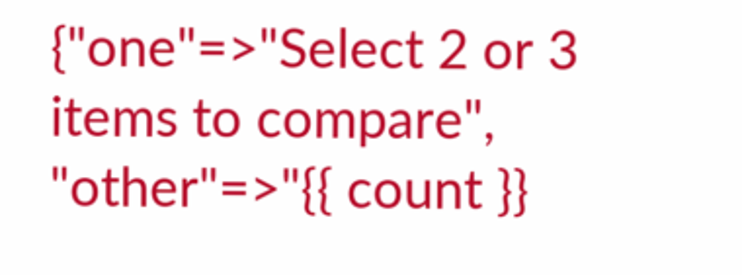{"one"=>"Select 2 or 3 items to compare", "other"=>"{{ count }}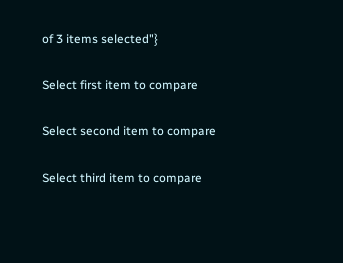of 3 items selected"}

Select first item to compare

Select second item to compare

Select third item to compare